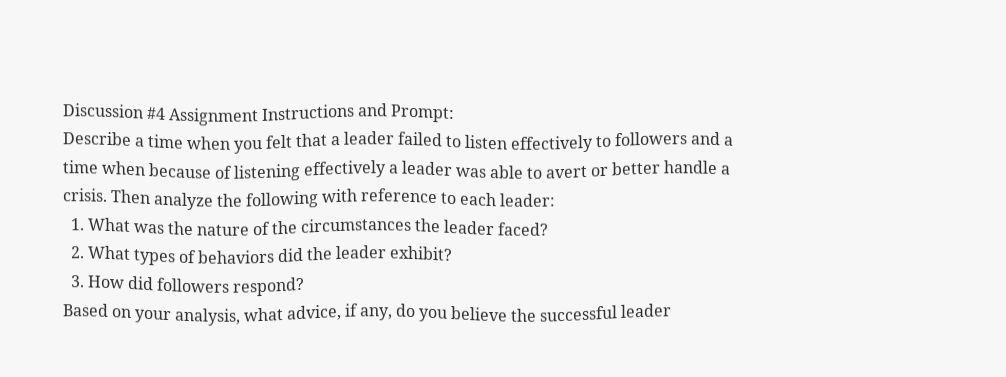Discussion #4 Assignment Instructions and Prompt:
Describe a time when you felt that a leader failed to listen effectively to followers and a time when because of listening effectively a leader was able to avert or better handle a crisis. Then analyze the following with reference to each leader:
  1. What was the nature of the circumstances the leader faced?
  2. What types of behaviors did the leader exhibit?
  3. How did followers respond?
Based on your analysis, what advice, if any, do you believe the successful leader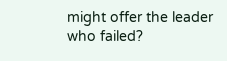might offer the leader who failed?